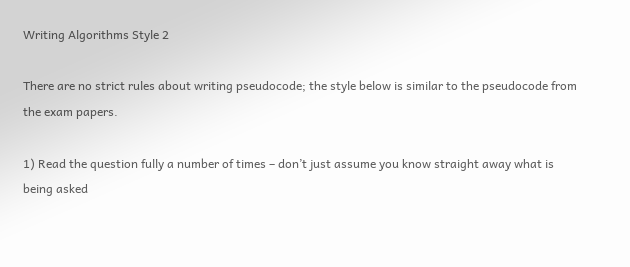Writing Algorithms Style 2

There are no strict rules about writing pseudocode; the style below is similar to the pseudocode from the exam papers.

1) Read the question fully a number of times – don’t just assume you know straight away what is being asked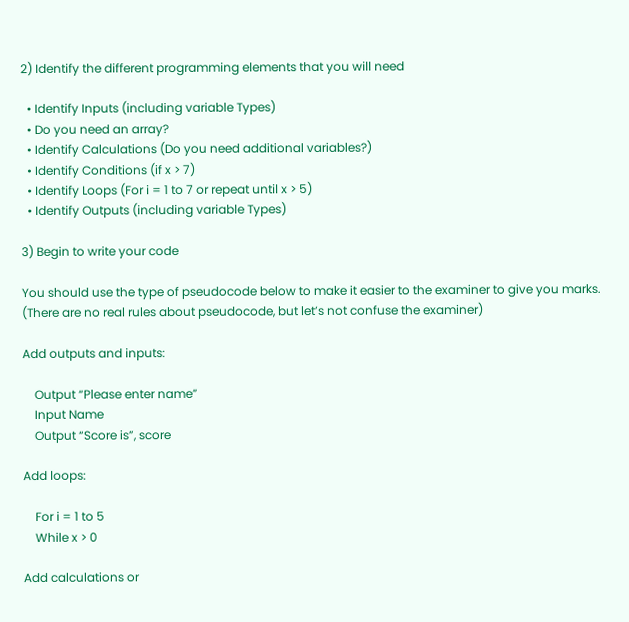2) Identify the different programming elements that you will need

  • Identify Inputs (including variable Types)
  • Do you need an array?
  • Identify Calculations (Do you need additional variables?)
  • Identify Conditions (if x > 7)
  • Identify Loops (For i = 1 to 7 or repeat until x > 5)
  • Identify Outputs (including variable Types)

3) Begin to write your code

You should use the type of pseudocode below to make it easier to the examiner to give you marks. (There are no real rules about pseudocode, but let’s not confuse the examiner)

Add outputs and inputs:

    Output “Please enter name”
    Input Name
    Output “Score is”, score

Add loops:

    For i = 1 to 5
    While x > 0

Add calculations or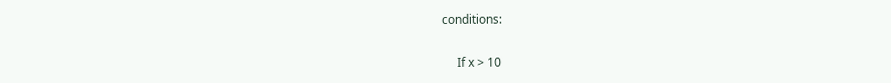conditions:

     If x > 10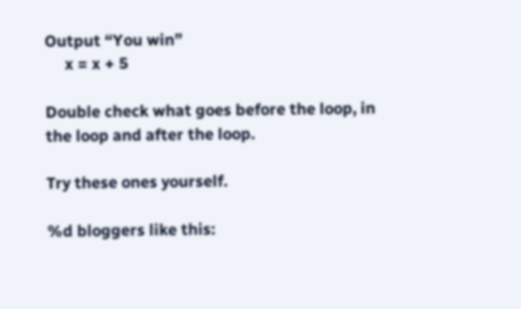Output “You win”
     x = x + 5

Double check what goes before the loop, in the loop and after the loop.

Try these ones yourself.

%d bloggers like this: